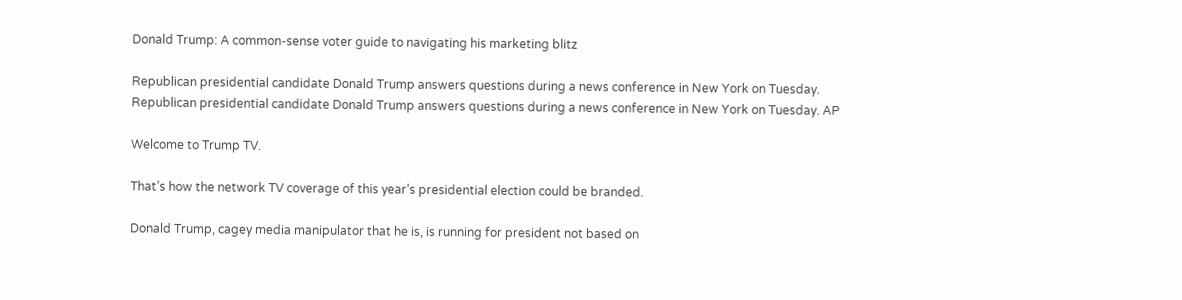Donald Trump: A common-sense voter guide to navigating his marketing blitz

Republican presidential candidate Donald Trump answers questions during a news conference in New York on Tuesday.
Republican presidential candidate Donald Trump answers questions during a news conference in New York on Tuesday. AP

Welcome to Trump TV.

That’s how the network TV coverage of this year’s presidential election could be branded.

Donald Trump, cagey media manipulator that he is, is running for president not based on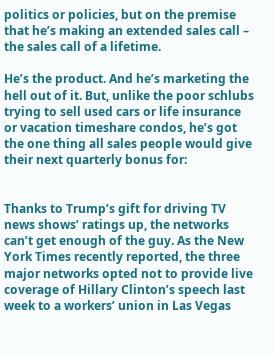politics or policies, but on the premise that he’s making an extended sales call – the sales call of a lifetime.

He’s the product. And he’s marketing the hell out of it. But, unlike the poor schlubs trying to sell used cars or life insurance or vacation timeshare condos, he’s got the one thing all sales people would give their next quarterly bonus for:


Thanks to Trump’s gift for driving TV news shows’ ratings up, the networks can’t get enough of the guy. As the New York Times recently reported, the three major networks opted not to provide live coverage of Hillary Clinton’s speech last week to a workers’ union in Las Vegas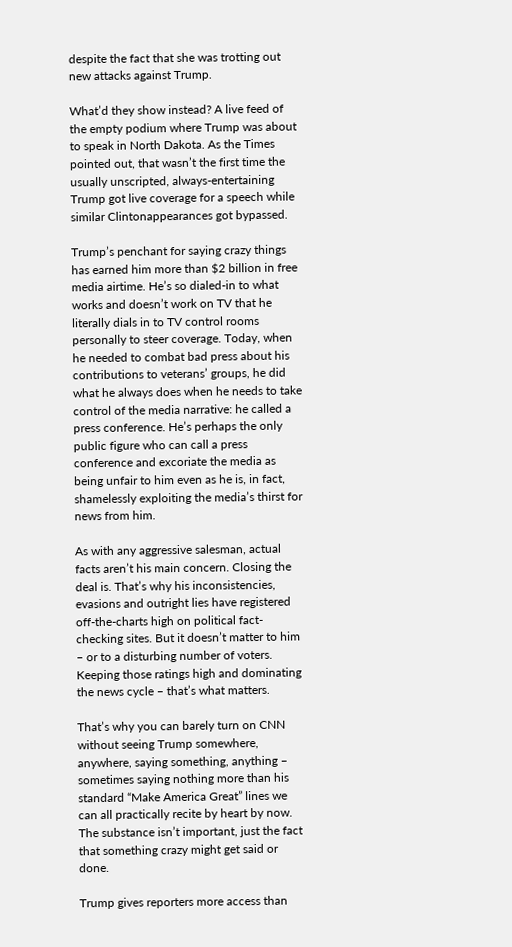despite the fact that she was trotting out new attacks against Trump.

What’d they show instead? A live feed of the empty podium where Trump was about to speak in North Dakota. As the Times pointed out, that wasn’t the first time the usually unscripted, always-entertaining Trump got live coverage for a speech while similar Clintonappearances got bypassed.

Trump’s penchant for saying crazy things has earned him more than $2 billion in free media airtime. He’s so dialed-in to what works and doesn’t work on TV that he literally dials in to TV control rooms personally to steer coverage. Today, when he needed to combat bad press about his contributions to veterans’ groups, he did what he always does when he needs to take control of the media narrative: he called a press conference. He’s perhaps the only public figure who can call a press conference and excoriate the media as being unfair to him even as he is, in fact, shamelessly exploiting the media’s thirst for news from him.

As with any aggressive salesman, actual facts aren’t his main concern. Closing the deal is. That’s why his inconsistencies, evasions and outright lies have registered off-the-charts high on political fact-checking sites. But it doesn’t matter to him – or to a disturbing number of voters. Keeping those ratings high and dominating the news cycle – that’s what matters.

That’s why you can barely turn on CNN without seeing Trump somewhere, anywhere, saying something, anything – sometimes saying nothing more than his standard “Make America Great” lines we can all practically recite by heart by now. The substance isn’t important, just the fact that something crazy might get said or done.

Trump gives reporters more access than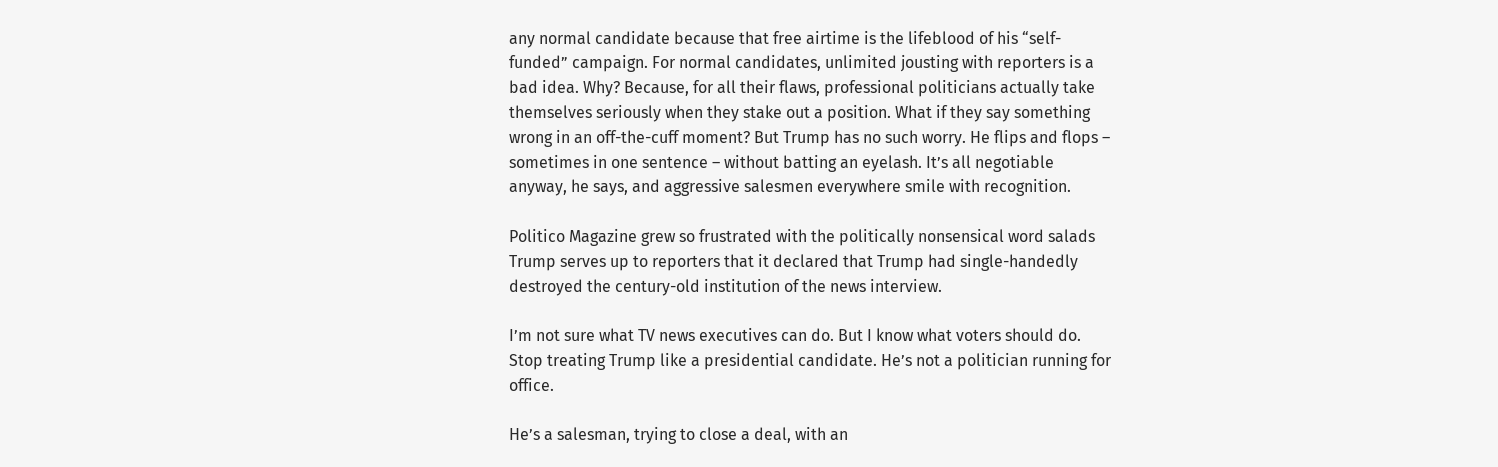any normal candidate because that free airtime is the lifeblood of his “self-funded” campaign. For normal candidates, unlimited jousting with reporters is a bad idea. Why? Because, for all their flaws, professional politicians actually take themselves seriously when they stake out a position. What if they say something wrong in an off-the-cuff moment? But Trump has no such worry. He flips and flops – sometimes in one sentence – without batting an eyelash. It’s all negotiable anyway, he says, and aggressive salesmen everywhere smile with recognition.

Politico Magazine grew so frustrated with the politically nonsensical word salads Trump serves up to reporters that it declared that Trump had single-handedly destroyed the century-old institution of the news interview.

I’m not sure what TV news executives can do. But I know what voters should do. Stop treating Trump like a presidential candidate. He’s not a politician running for office.

He’s a salesman, trying to close a deal, with an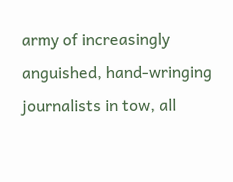army of increasingly anguished, hand-wringing journalists in tow, all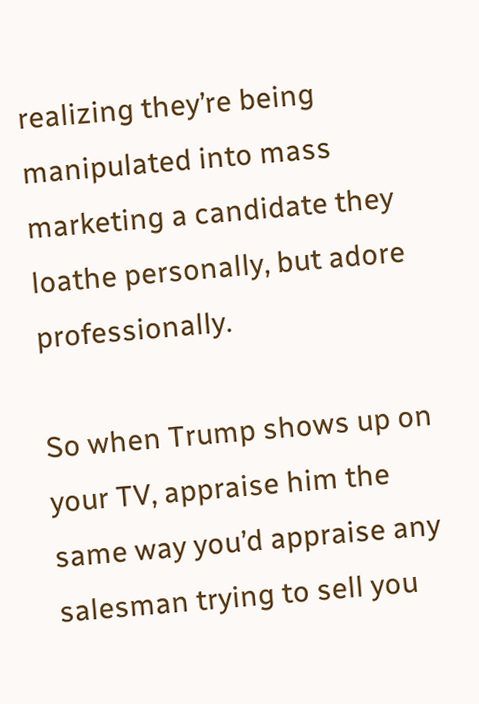realizing they’re being manipulated into mass marketing a candidate they loathe personally, but adore professionally.

So when Trump shows up on your TV, appraise him the same way you’d appraise any salesman trying to sell you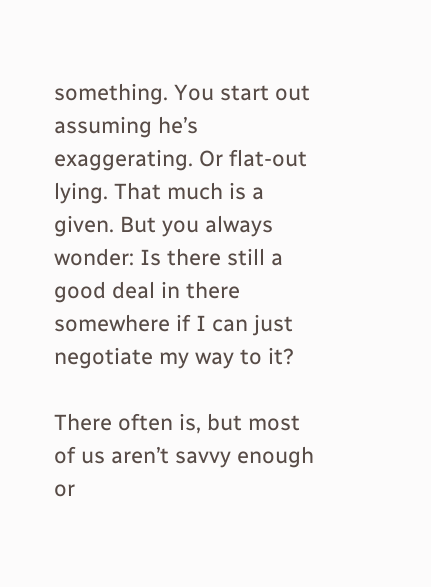something. You start out assuming he’s exaggerating. Or flat-out lying. That much is a given. But you always wonder: Is there still a good deal in there somewhere if I can just negotiate my way to it?

There often is, but most of us aren’t savvy enough or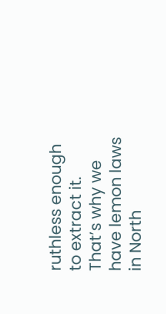ruthless enough to extract it. That’s why we have lemon laws in North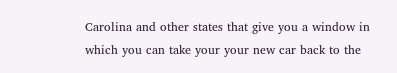Carolina and other states that give you a window in which you can take your your new car back to the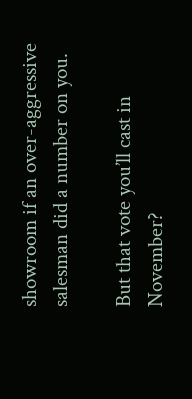showroom if an over-aggressive salesman did a number on you.

But that vote you’ll cast in November?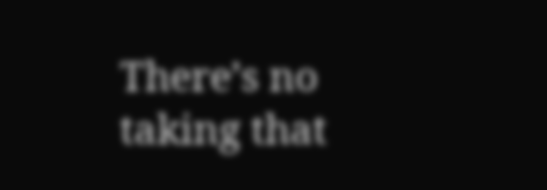There’s no taking that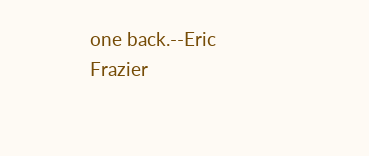one back.--Eric Frazier